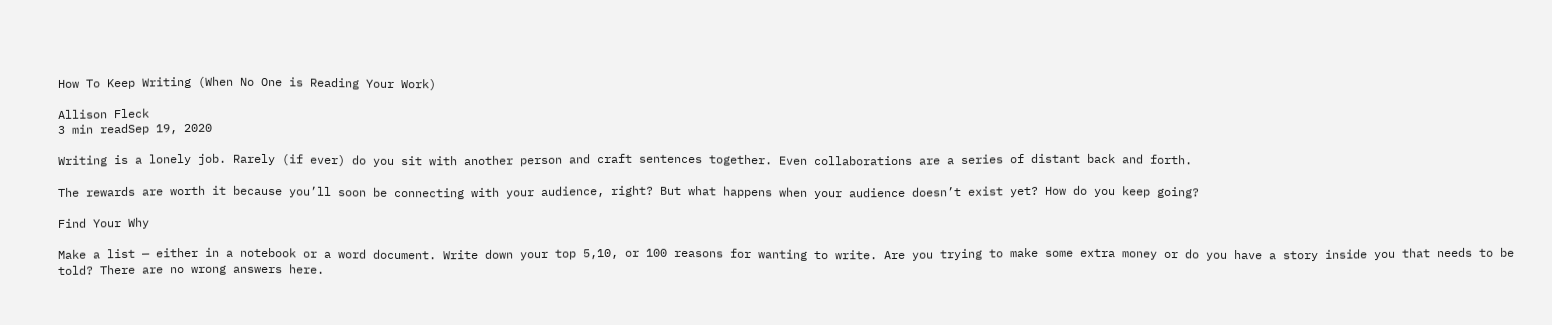How To Keep Writing (When No One is Reading Your Work)

Allison Fleck
3 min readSep 19, 2020

Writing is a lonely job. Rarely (if ever) do you sit with another person and craft sentences together. Even collaborations are a series of distant back and forth.

The rewards are worth it because you’ll soon be connecting with your audience, right? But what happens when your audience doesn’t exist yet? How do you keep going?

Find Your Why

Make a list — either in a notebook or a word document. Write down your top 5,10, or 100 reasons for wanting to write. Are you trying to make some extra money or do you have a story inside you that needs to be told? There are no wrong answers here.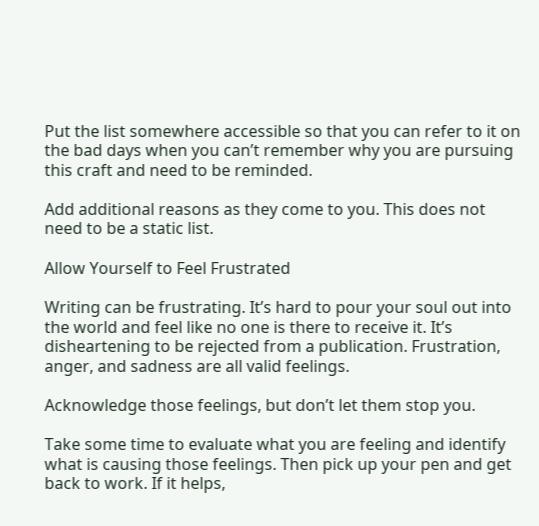Put the list somewhere accessible so that you can refer to it on the bad days when you can’t remember why you are pursuing this craft and need to be reminded.

Add additional reasons as they come to you. This does not need to be a static list.

Allow Yourself to Feel Frustrated

Writing can be frustrating. It’s hard to pour your soul out into the world and feel like no one is there to receive it. It’s disheartening to be rejected from a publication. Frustration, anger, and sadness are all valid feelings.

Acknowledge those feelings, but don’t let them stop you.

Take some time to evaluate what you are feeling and identify what is causing those feelings. Then pick up your pen and get back to work. If it helps,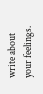write about your feelings.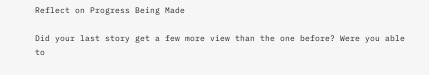Reflect on Progress Being Made

Did your last story get a few more view than the one before? Were you able to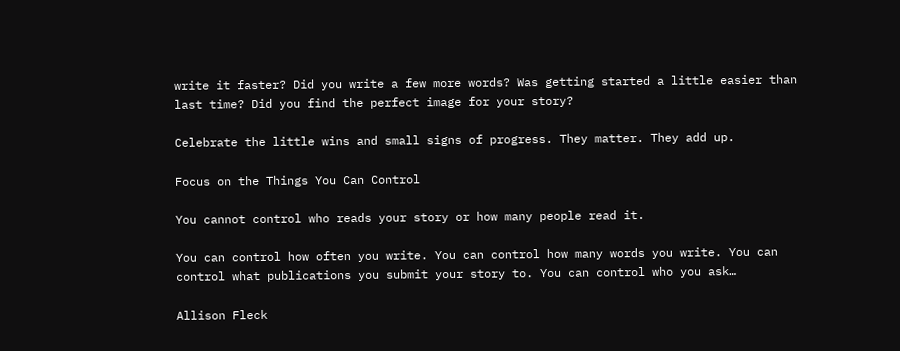write it faster? Did you write a few more words? Was getting started a little easier than last time? Did you find the perfect image for your story?

Celebrate the little wins and small signs of progress. They matter. They add up.

Focus on the Things You Can Control

You cannot control who reads your story or how many people read it.

You can control how often you write. You can control how many words you write. You can control what publications you submit your story to. You can control who you ask…

Allison Fleck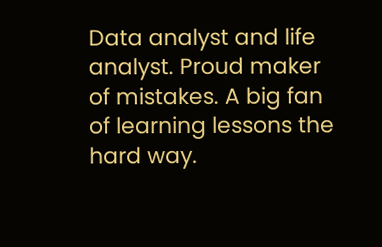Data analyst and life analyst. Proud maker of mistakes. A big fan of learning lessons the hard way.